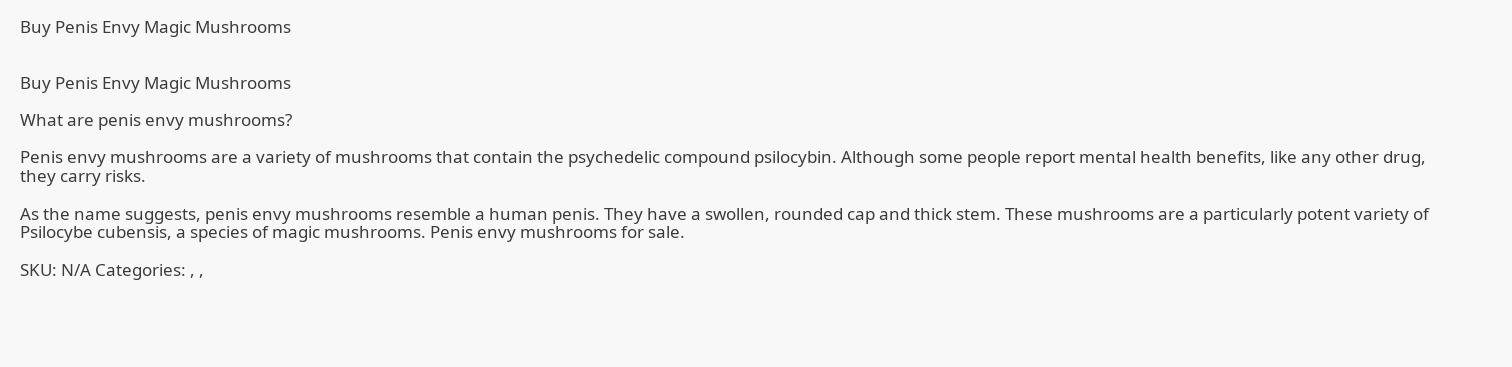Buy Penis Envy Magic Mushrooms


Buy Penis Envy Magic Mushrooms

What are penis envy mushrooms?

Penis envy mushrooms are a variety of mushrooms that contain the psychedelic compound psilocybin. Although some people report mental health benefits, like any other drug, they carry risks.

As the name suggests, penis envy mushrooms resemble a human penis. They have a swollen, rounded cap and thick stem. These mushrooms are a particularly potent variety of Psilocybe cubensis, a species of magic mushrooms. Penis envy mushrooms for sale.

SKU: N/A Categories: , ,